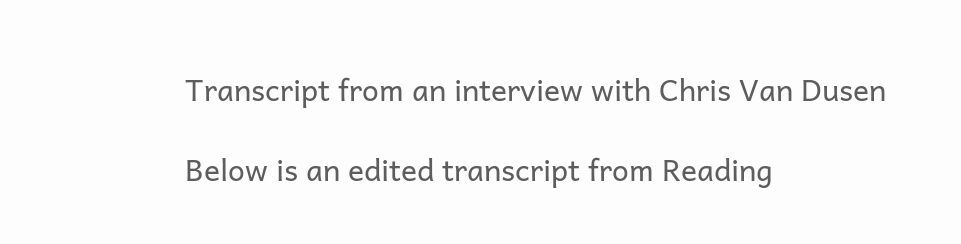Transcript from an interview with Chris Van Dusen

Below is an edited transcript from Reading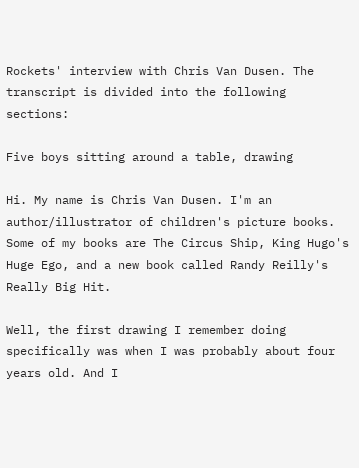Rockets' interview with Chris Van Dusen. The transcript is divided into the following sections:

Five boys sitting around a table, drawing

Hi. My name is Chris Van Dusen. I'm an author/illustrator of children's picture books. Some of my books are The Circus Ship, King Hugo's Huge Ego, and a new book called Randy Reilly's Really Big Hit.

Well, the first drawing I remember doing specifically was when I was probably about four years old. And I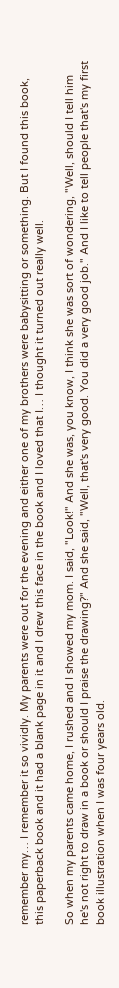remember my… I remember it so vividly. My parents were out for the evening and either one of my brothers were babysitting or something. But I found this book, this paperback book and it had a blank page in it and I drew this face in the book and I loved that I… I thought it turned out really well.

So when my parents came home, I rushed and I showed my mom. I said, "Look!" And she was, you know, I think she was sort of wondering, "Well, should I tell him he's not right to draw in a book or should I praise the drawing?" And she said, "Well, that's very good. You did a very good job." And I like to tell people that's my first book illustration when I was four years old.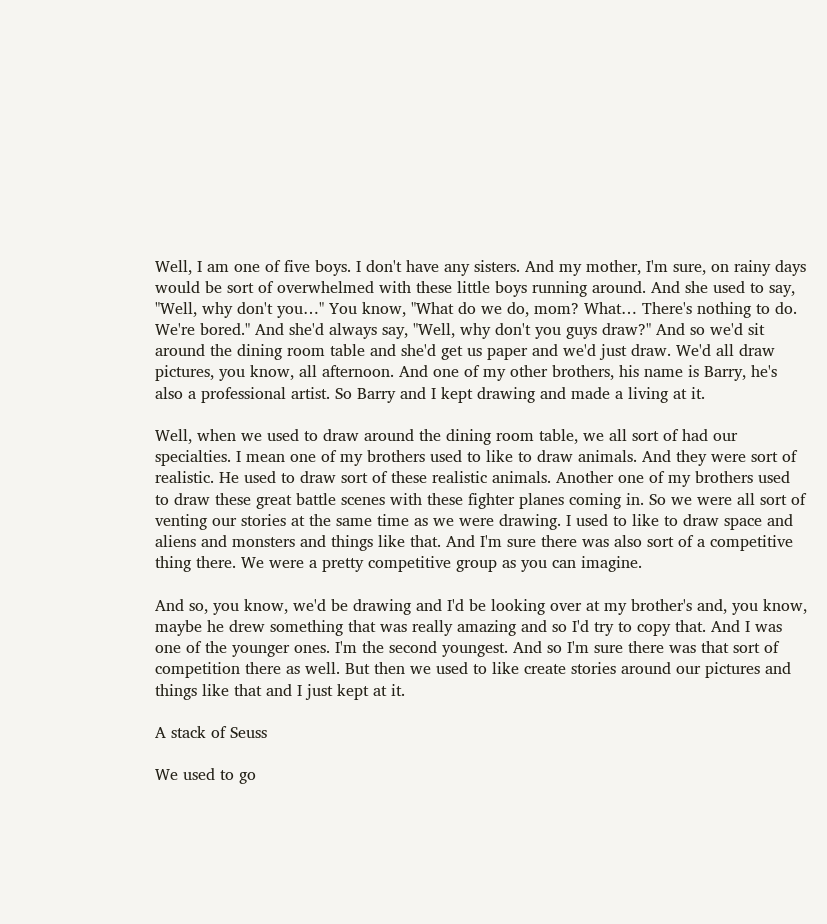Well, I am one of five boys. I don't have any sisters. And my mother, I'm sure, on rainy days would be sort of overwhelmed with these little boys running around. And she used to say, "Well, why don't you…" You know, "What do we do, mom? What… There's nothing to do. We're bored." And she'd always say, "Well, why don't you guys draw?" And so we'd sit around the dining room table and she'd get us paper and we'd just draw. We'd all draw pictures, you know, all afternoon. And one of my other brothers, his name is Barry, he's also a professional artist. So Barry and I kept drawing and made a living at it.

Well, when we used to draw around the dining room table, we all sort of had our specialties. I mean one of my brothers used to like to draw animals. And they were sort of realistic. He used to draw sort of these realistic animals. Another one of my brothers used to draw these great battle scenes with these fighter planes coming in. So we were all sort of venting our stories at the same time as we were drawing. I used to like to draw space and aliens and monsters and things like that. And I'm sure there was also sort of a competitive thing there. We were a pretty competitive group as you can imagine.

And so, you know, we'd be drawing and I'd be looking over at my brother's and, you know, maybe he drew something that was really amazing and so I'd try to copy that. And I was one of the younger ones. I'm the second youngest. And so I'm sure there was that sort of competition there as well. But then we used to like create stories around our pictures and things like that and I just kept at it.

A stack of Seuss

We used to go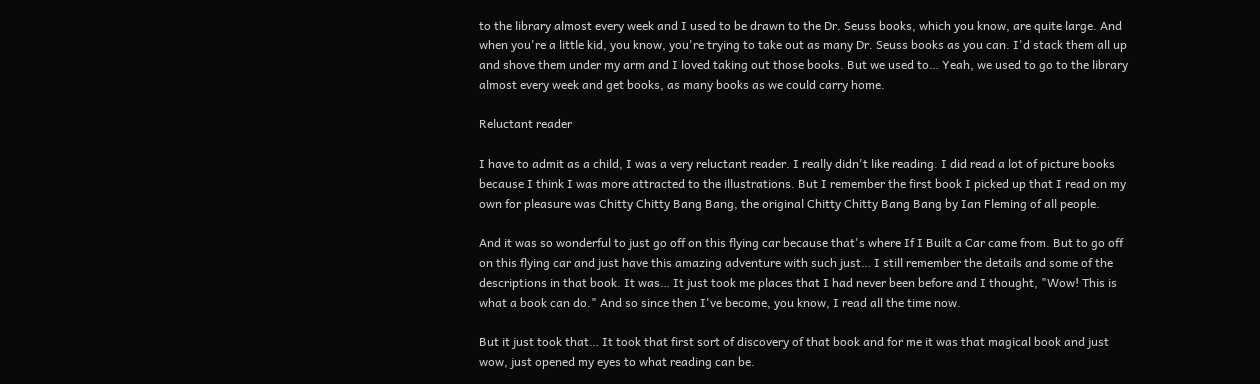to the library almost every week and I used to be drawn to the Dr. Seuss books, which you know, are quite large. And when you're a little kid, you know, you're trying to take out as many Dr. Seuss books as you can. I'd stack them all up and shove them under my arm and I loved taking out those books. But we used to… Yeah, we used to go to the library almost every week and get books, as many books as we could carry home.

Reluctant reader

I have to admit as a child, I was a very reluctant reader. I really didn't like reading. I did read a lot of picture books because I think I was more attracted to the illustrations. But I remember the first book I picked up that I read on my own for pleasure was Chitty Chitty Bang Bang, the original Chitty Chitty Bang Bang by Ian Fleming of all people.

And it was so wonderful to just go off on this flying car because that's where If I Built a Car came from. But to go off on this flying car and just have this amazing adventure with such just… I still remember the details and some of the descriptions in that book. It was… It just took me places that I had never been before and I thought, "Wow! This is what a book can do." And so since then I've become, you know, I read all the time now.

But it just took that… It took that first sort of discovery of that book and for me it was that magical book and just wow, just opened my eyes to what reading can be.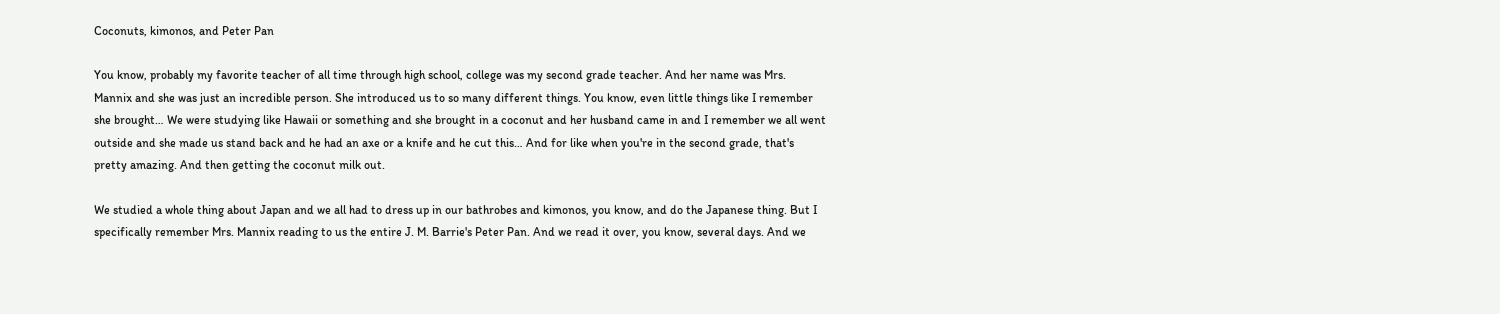Coconuts, kimonos, and Peter Pan

You know, probably my favorite teacher of all time through high school, college was my second grade teacher. And her name was Mrs. Mannix and she was just an incredible person. She introduced us to so many different things. You know, even little things like I remember she brought… We were studying like Hawaii or something and she brought in a coconut and her husband came in and I remember we all went outside and she made us stand back and he had an axe or a knife and he cut this… And for like when you're in the second grade, that's pretty amazing. And then getting the coconut milk out.

We studied a whole thing about Japan and we all had to dress up in our bathrobes and kimonos, you know, and do the Japanese thing. But I specifically remember Mrs. Mannix reading to us the entire J. M. Barrie's Peter Pan. And we read it over, you know, several days. And we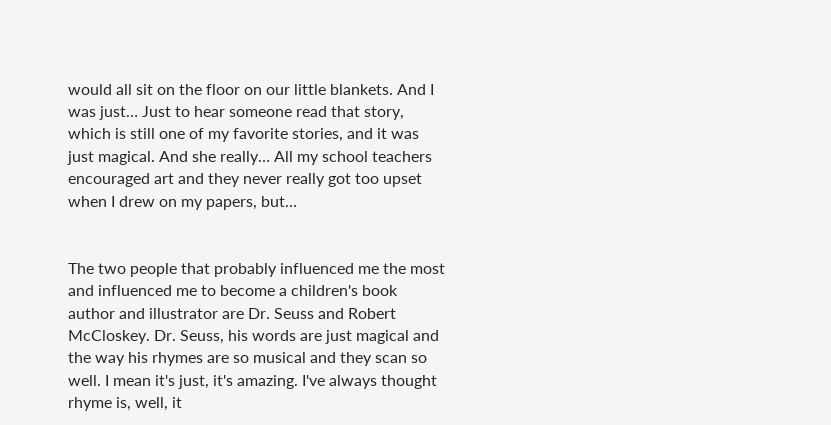would all sit on the floor on our little blankets. And I was just… Just to hear someone read that story, which is still one of my favorite stories, and it was just magical. And she really… All my school teachers encouraged art and they never really got too upset when I drew on my papers, but…


The two people that probably influenced me the most and influenced me to become a children's book author and illustrator are Dr. Seuss and Robert McCloskey. Dr. Seuss, his words are just magical and the way his rhymes are so musical and they scan so well. I mean it's just, it's amazing. I've always thought rhyme is, well, it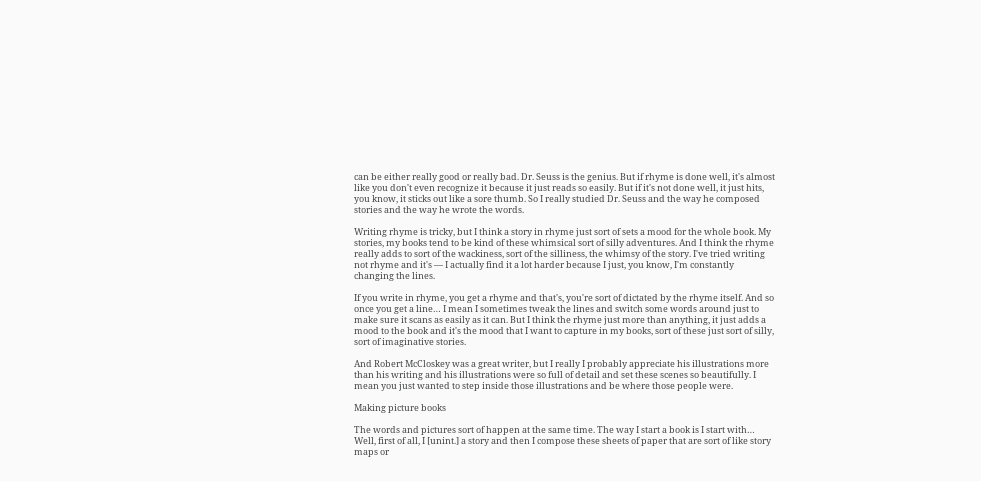can be either really good or really bad. Dr. Seuss is the genius. But if rhyme is done well, it's almost like you don't even recognize it because it just reads so easily. But if it's not done well, it just hits, you know, it sticks out like a sore thumb. So I really studied Dr. Seuss and the way he composed stories and the way he wrote the words.

Writing rhyme is tricky, but I think a story in rhyme just sort of sets a mood for the whole book. My stories, my books tend to be kind of these whimsical sort of silly adventures. And I think the rhyme really adds to sort of the wackiness, sort of the silliness, the whimsy of the story. I've tried writing not rhyme and it's — I actually find it a lot harder because I just, you know, I'm constantly changing the lines.

If you write in rhyme, you get a rhyme and that's, you're sort of dictated by the rhyme itself. And so once you get a line… I mean I sometimes tweak the lines and switch some words around just to make sure it scans as easily as it can. But I think the rhyme just more than anything, it just adds a mood to the book and it's the mood that I want to capture in my books, sort of these just sort of silly, sort of imaginative stories.

And Robert McCloskey was a great writer, but I really I probably appreciate his illustrations more than his writing and his illustrations were so full of detail and set these scenes so beautifully. I mean you just wanted to step inside those illustrations and be where those people were.

Making picture books

The words and pictures sort of happen at the same time. The way I start a book is I start with… Well, first of all, I [unint.] a story and then I compose these sheets of paper that are sort of like story maps or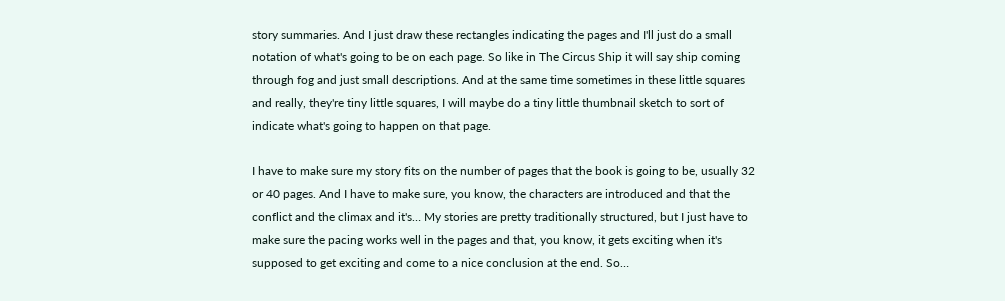story summaries. And I just draw these rectangles indicating the pages and I'll just do a small notation of what's going to be on each page. So like in The Circus Ship it will say ship coming through fog and just small descriptions. And at the same time sometimes in these little squares and really, they're tiny little squares, I will maybe do a tiny little thumbnail sketch to sort of indicate what's going to happen on that page.

I have to make sure my story fits on the number of pages that the book is going to be, usually 32 or 40 pages. And I have to make sure, you know, the characters are introduced and that the conflict and the climax and it's… My stories are pretty traditionally structured, but I just have to make sure the pacing works well in the pages and that, you know, it gets exciting when it's supposed to get exciting and come to a nice conclusion at the end. So…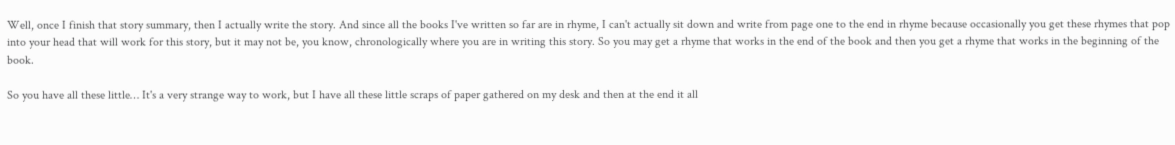Well, once I finish that story summary, then I actually write the story. And since all the books I've written so far are in rhyme, I can't actually sit down and write from page one to the end in rhyme because occasionally you get these rhymes that pop into your head that will work for this story, but it may not be, you know, chronologically where you are in writing this story. So you may get a rhyme that works in the end of the book and then you get a rhyme that works in the beginning of the book.

So you have all these little… It's a very strange way to work, but I have all these little scraps of paper gathered on my desk and then at the end it all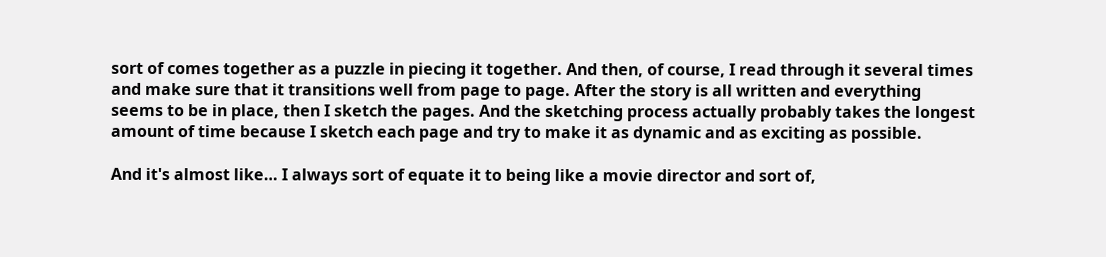sort of comes together as a puzzle in piecing it together. And then, of course, I read through it several times and make sure that it transitions well from page to page. After the story is all written and everything seems to be in place, then I sketch the pages. And the sketching process actually probably takes the longest amount of time because I sketch each page and try to make it as dynamic and as exciting as possible.

And it's almost like… I always sort of equate it to being like a movie director and sort of,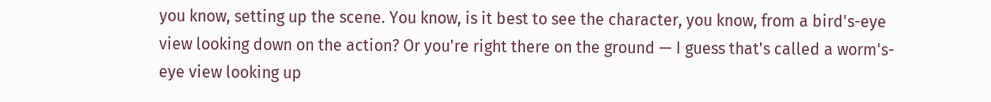you know, setting up the scene. You know, is it best to see the character, you know, from a bird's-eye view looking down on the action? Or you're right there on the ground — I guess that's called a worm's-eye view looking up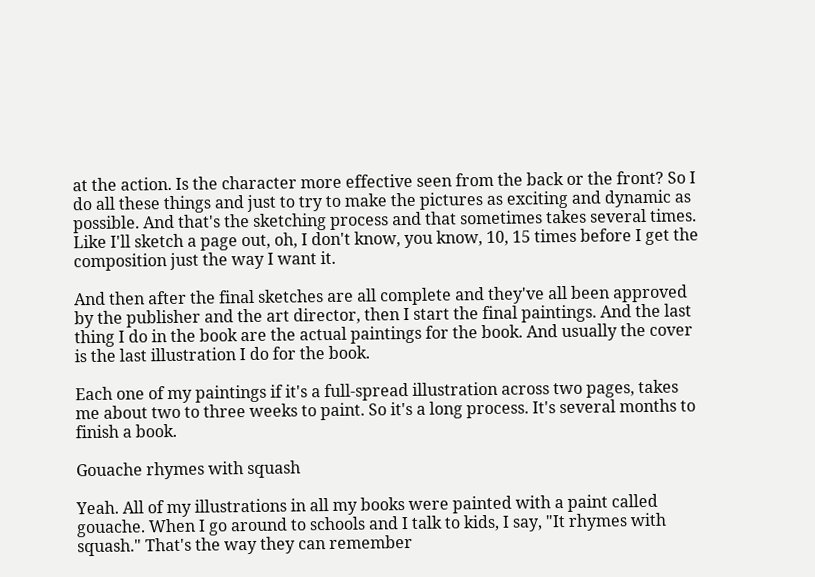at the action. Is the character more effective seen from the back or the front? So I do all these things and just to try to make the pictures as exciting and dynamic as possible. And that's the sketching process and that sometimes takes several times. Like I'll sketch a page out, oh, I don't know, you know, 10, 15 times before I get the composition just the way I want it.

And then after the final sketches are all complete and they've all been approved by the publisher and the art director, then I start the final paintings. And the last thing I do in the book are the actual paintings for the book. And usually the cover is the last illustration I do for the book.

Each one of my paintings if it's a full-spread illustration across two pages, takes me about two to three weeks to paint. So it's a long process. It's several months to finish a book.

Gouache rhymes with squash

Yeah. All of my illustrations in all my books were painted with a paint called gouache. When I go around to schools and I talk to kids, I say, "It rhymes with squash." That's the way they can remember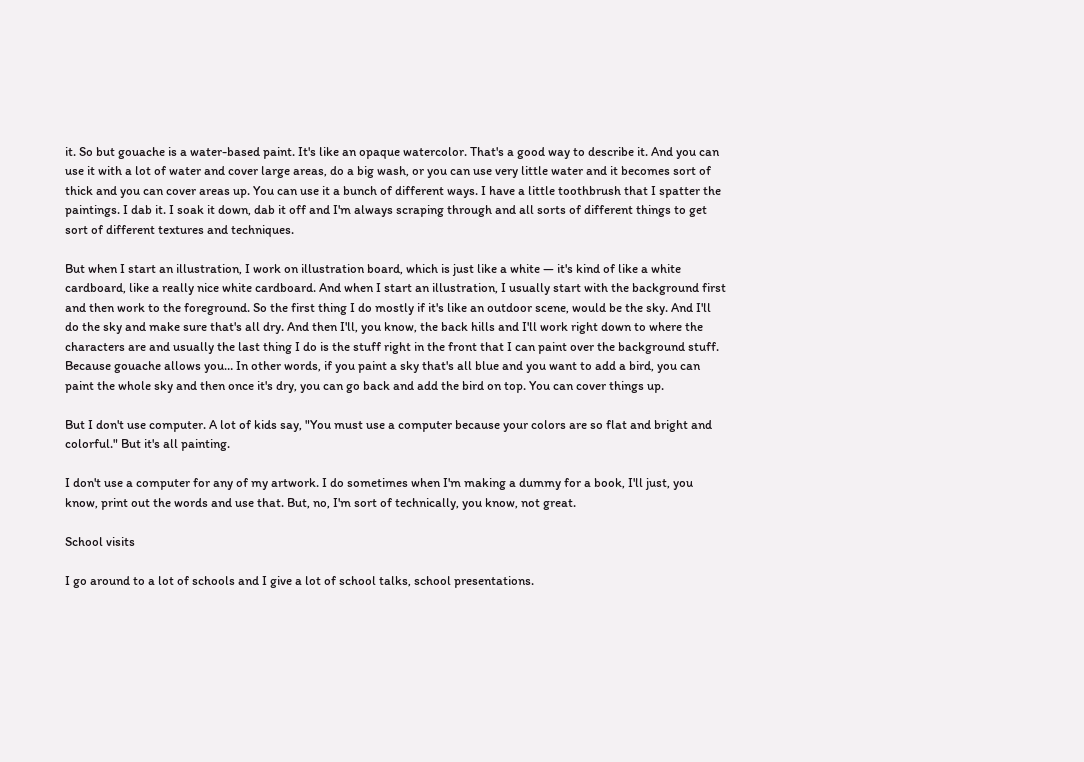it. So but gouache is a water-based paint. It's like an opaque watercolor. That's a good way to describe it. And you can use it with a lot of water and cover large areas, do a big wash, or you can use very little water and it becomes sort of thick and you can cover areas up. You can use it a bunch of different ways. I have a little toothbrush that I spatter the paintings. I dab it. I soak it down, dab it off and I'm always scraping through and all sorts of different things to get sort of different textures and techniques.

But when I start an illustration, I work on illustration board, which is just like a white — it's kind of like a white cardboard, like a really nice white cardboard. And when I start an illustration, I usually start with the background first and then work to the foreground. So the first thing I do mostly if it's like an outdoor scene, would be the sky. And I'll do the sky and make sure that's all dry. And then I'll, you know, the back hills and I'll work right down to where the characters are and usually the last thing I do is the stuff right in the front that I can paint over the background stuff. Because gouache allows you… In other words, if you paint a sky that's all blue and you want to add a bird, you can paint the whole sky and then once it's dry, you can go back and add the bird on top. You can cover things up.

But I don't use computer. A lot of kids say, "You must use a computer because your colors are so flat and bright and colorful." But it's all painting.

I don't use a computer for any of my artwork. I do sometimes when I'm making a dummy for a book, I'll just, you know, print out the words and use that. But, no, I'm sort of technically, you know, not great.

School visits

I go around to a lot of schools and I give a lot of school talks, school presentations.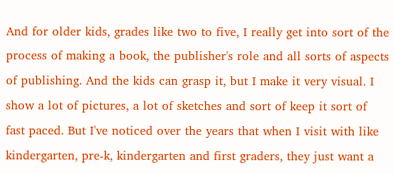And for older kids, grades like two to five, I really get into sort of the process of making a book, the publisher's role and all sorts of aspects of publishing. And the kids can grasp it, but I make it very visual. I show a lot of pictures, a lot of sketches and sort of keep it sort of fast paced. But I've noticed over the years that when I visit with like kindergarten, pre-k, kindergarten and first graders, they just want a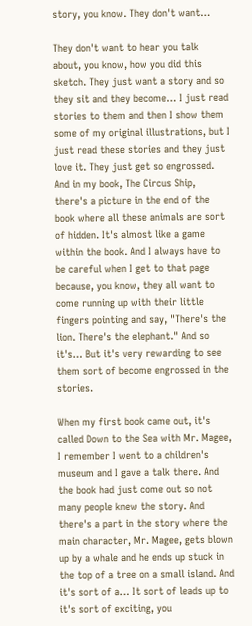story, you know. They don't want…

They don't want to hear you talk about, you know, how you did this sketch. They just want a story and so they sit and they become… I just read stories to them and then I show them some of my original illustrations, but I just read these stories and they just love it. They just get so engrossed. And in my book, The Circus Ship, there's a picture in the end of the book where all these animals are sort of hidden. It's almost like a game within the book. And I always have to be careful when I get to that page because, you know, they all want to come running up with their little fingers pointing and say, "There's the lion. There's the elephant." And so it's… But it's very rewarding to see them sort of become engrossed in the stories.

When my first book came out, it's called Down to the Sea with Mr. Magee, I remember I went to a children's museum and I gave a talk there. And the book had just come out so not many people knew the story. And there's a part in the story where the main character, Mr. Magee, gets blown up by a whale and he ends up stuck in the top of a tree on a small island. And it's sort of a… It sort of leads up to it's sort of exciting, you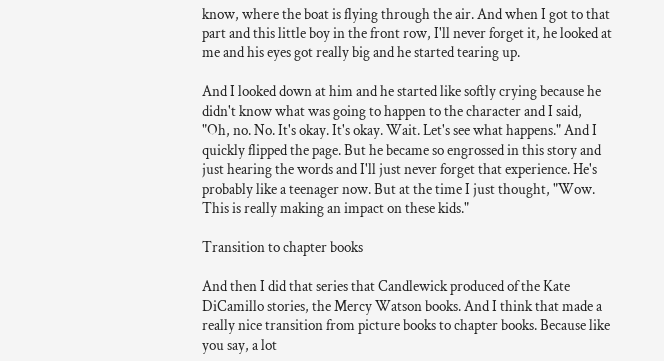know, where the boat is flying through the air. And when I got to that part and this little boy in the front row, I'll never forget it, he looked at me and his eyes got really big and he started tearing up.

And I looked down at him and he started like softly crying because he didn't know what was going to happen to the character and I said, "Oh, no. No. It's okay. It's okay. Wait. Let's see what happens." And I quickly flipped the page. But he became so engrossed in this story and just hearing the words and I'll just never forget that experience. He's probably like a teenager now. But at the time I just thought, "Wow. This is really making an impact on these kids."

Transition to chapter books

And then I did that series that Candlewick produced of the Kate DiCamillo stories, the Mercy Watson books. And I think that made a really nice transition from picture books to chapter books. Because like you say, a lot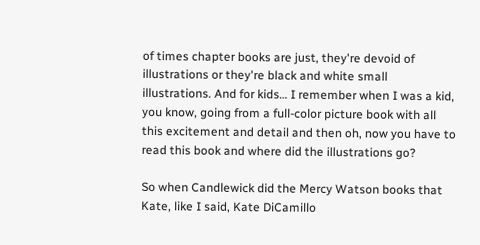of times chapter books are just, they're devoid of illustrations or they're black and white small illustrations. And for kids… I remember when I was a kid, you know, going from a full-color picture book with all this excitement and detail and then oh, now you have to read this book and where did the illustrations go?

So when Candlewick did the Mercy Watson books that Kate, like I said, Kate DiCamillo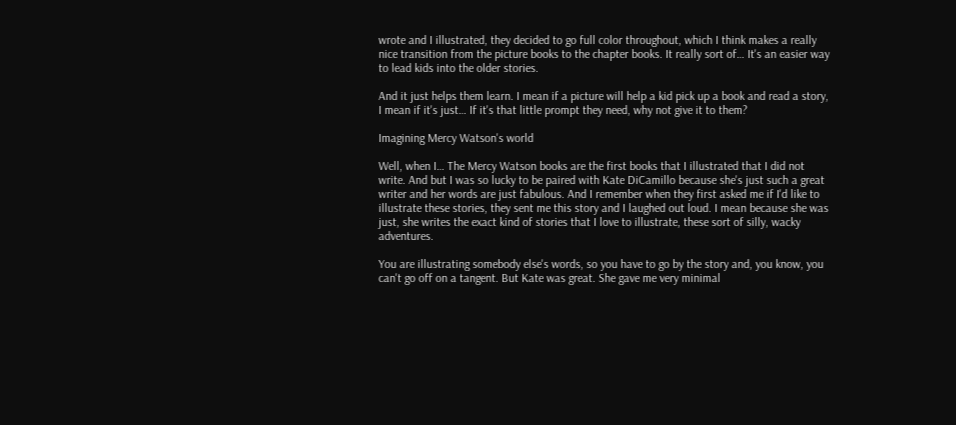wrote and I illustrated, they decided to go full color throughout, which I think makes a really nice transition from the picture books to the chapter books. It really sort of… It's an easier way to lead kids into the older stories.

And it just helps them learn. I mean if a picture will help a kid pick up a book and read a story, I mean if it's just… If it's that little prompt they need, why not give it to them?

Imagining Mercy Watson's world

Well, when I… The Mercy Watson books are the first books that I illustrated that I did not write. And but I was so lucky to be paired with Kate DiCamillo because she's just such a great writer and her words are just fabulous. And I remember when they first asked me if I'd like to illustrate these stories, they sent me this story and I laughed out loud. I mean because she was just, she writes the exact kind of stories that I love to illustrate, these sort of silly, wacky adventures.

You are illustrating somebody else's words, so you have to go by the story and, you know, you can't go off on a tangent. But Kate was great. She gave me very minimal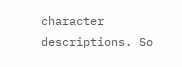character descriptions. So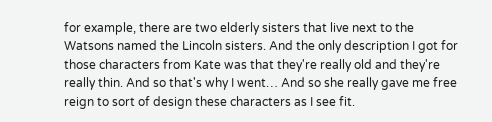for example, there are two elderly sisters that live next to the Watsons named the Lincoln sisters. And the only description I got for those characters from Kate was that they're really old and they're really thin. And so that's why I went… And so she really gave me free reign to sort of design these characters as I see fit.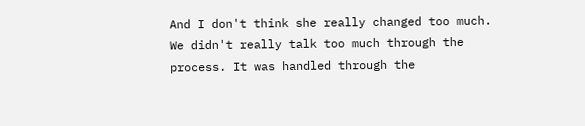And I don't think she really changed too much. We didn't really talk too much through the process. It was handled through the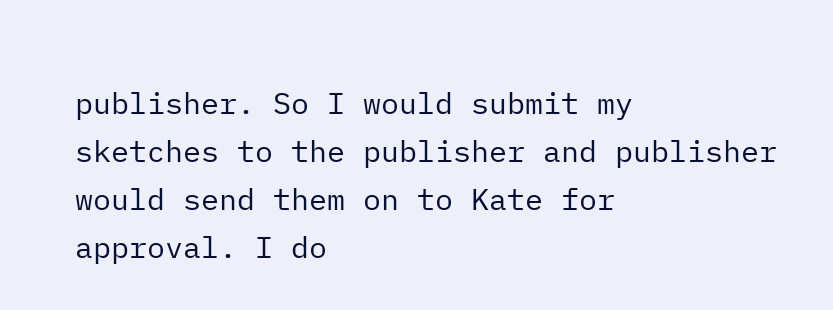publisher. So I would submit my sketches to the publisher and publisher would send them on to Kate for approval. I do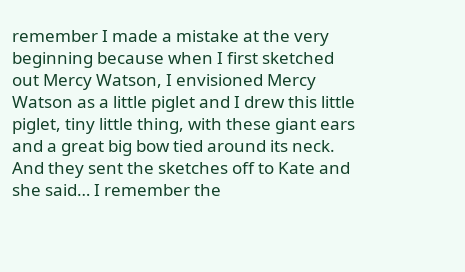remember I made a mistake at the very beginning because when I first sketched out Mercy Watson, I envisioned Mercy Watson as a little piglet and I drew this little piglet, tiny little thing, with these giant ears and a great big bow tied around its neck. And they sent the sketches off to Kate and she said… I remember the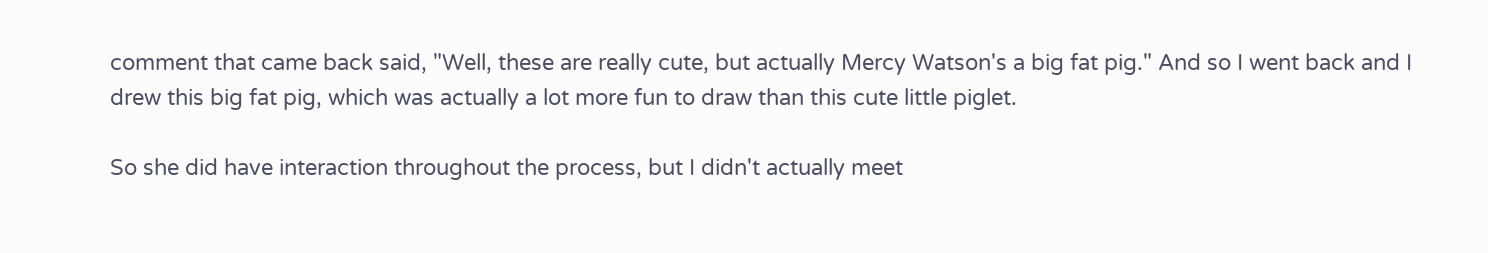comment that came back said, "Well, these are really cute, but actually Mercy Watson's a big fat pig." And so I went back and I drew this big fat pig, which was actually a lot more fun to draw than this cute little piglet.

So she did have interaction throughout the process, but I didn't actually meet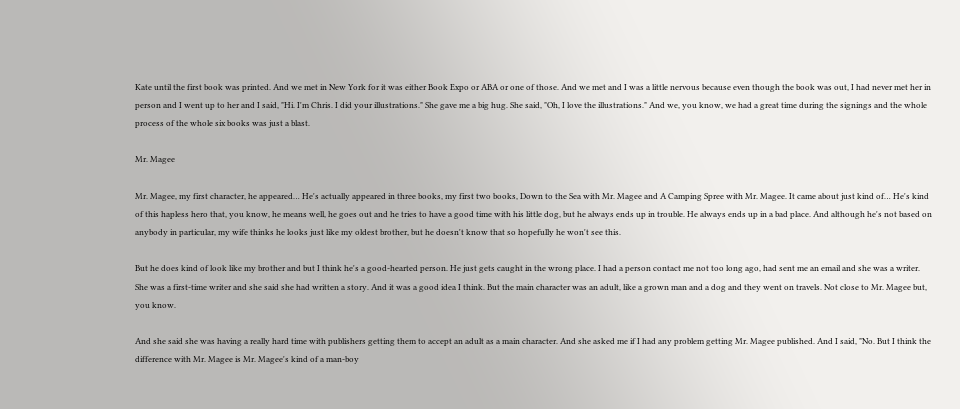Kate until the first book was printed. And we met in New York for it was either Book Expo or ABA or one of those. And we met and I was a little nervous because even though the book was out, I had never met her in person and I went up to her and I said, "Hi. I'm Chris. I did your illustrations." She gave me a big hug. She said, "Oh, I love the illustrations." And we, you know, we had a great time during the signings and the whole process of the whole six books was just a blast.

Mr. Magee

Mr. Magee, my first character, he appeared… He's actually appeared in three books, my first two books, Down to the Sea with Mr. Magee and A Camping Spree with Mr. Magee. It came about just kind of… He's kind of this hapless hero that, you know, he means well, he goes out and he tries to have a good time with his little dog, but he always ends up in trouble. He always ends up in a bad place. And although he's not based on anybody in particular, my wife thinks he looks just like my oldest brother, but he doesn't know that so hopefully he won't see this.

But he does kind of look like my brother and but I think he's a good-hearted person. He just gets caught in the wrong place. I had a person contact me not too long ago, had sent me an email and she was a writer. She was a first-time writer and she said she had written a story. And it was a good idea I think. But the main character was an adult, like a grown man and a dog and they went on travels. Not close to Mr. Magee but, you know.

And she said she was having a really hard time with publishers getting them to accept an adult as a main character. And she asked me if I had any problem getting Mr. Magee published. And I said, "No. But I think the difference with Mr. Magee is Mr. Magee's kind of a man-boy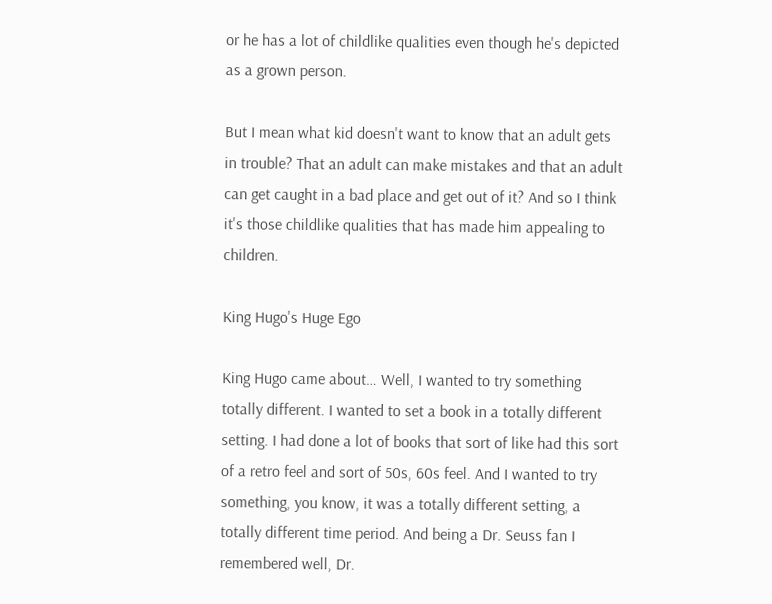or he has a lot of childlike qualities even though he's depicted as a grown person.

But I mean what kid doesn't want to know that an adult gets in trouble? That an adult can make mistakes and that an adult can get caught in a bad place and get out of it? And so I think it's those childlike qualities that has made him appealing to children.

King Hugo's Huge Ego

King Hugo came about… Well, I wanted to try something totally different. I wanted to set a book in a totally different setting. I had done a lot of books that sort of like had this sort of a retro feel and sort of 50s, 60s feel. And I wanted to try something, you know, it was a totally different setting, a totally different time period. And being a Dr. Seuss fan I remembered well, Dr.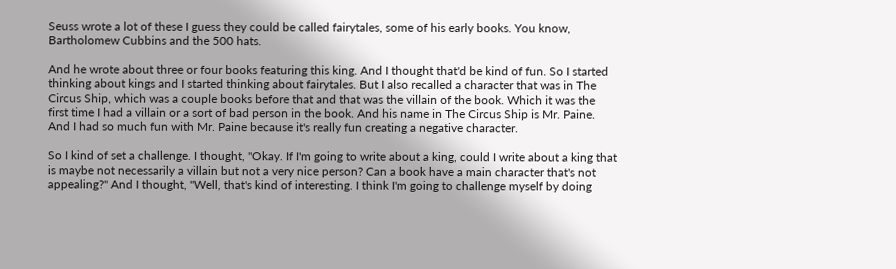Seuss wrote a lot of these I guess they could be called fairytales, some of his early books. You know, Bartholomew Cubbins and the 500 hats.

And he wrote about three or four books featuring this king. And I thought that'd be kind of fun. So I started thinking about kings and I started thinking about fairytales. But I also recalled a character that was in The Circus Ship, which was a couple books before that and that was the villain of the book. Which it was the first time I had a villain or a sort of bad person in the book. And his name in The Circus Ship is Mr. Paine. And I had so much fun with Mr. Paine because it's really fun creating a negative character.

So I kind of set a challenge. I thought, "Okay. If I'm going to write about a king, could I write about a king that is maybe not necessarily a villain but not a very nice person? Can a book have a main character that's not appealing?" And I thought, "Well, that's kind of interesting. I think I'm going to challenge myself by doing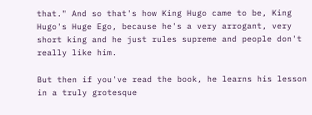that." And so that's how King Hugo came to be, King Hugo's Huge Ego, because he's a very arrogant, very short king and he just rules supreme and people don't really like him.

But then if you've read the book, he learns his lesson in a truly grotesque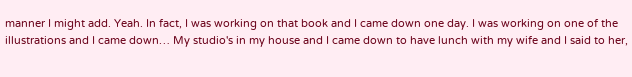manner I might add. Yeah. In fact, I was working on that book and I came down one day. I was working on one of the illustrations and I came down… My studio's in my house and I came down to have lunch with my wife and I said to her,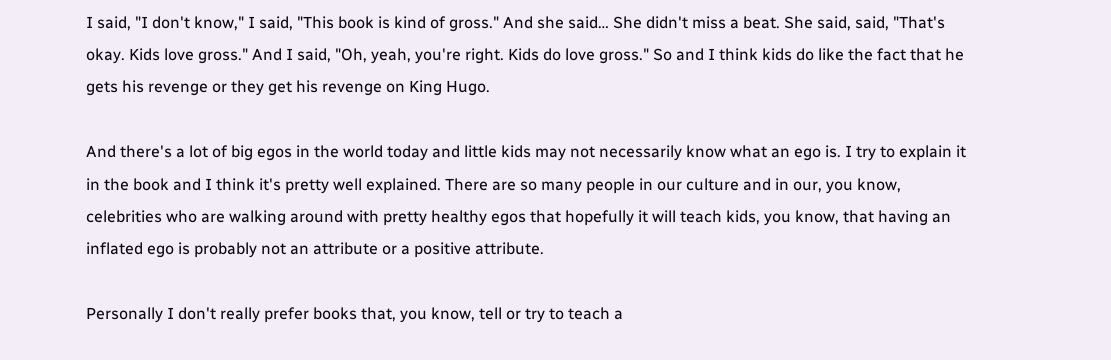I said, "I don't know," I said, "This book is kind of gross." And she said… She didn't miss a beat. She said, said, "That's okay. Kids love gross." And I said, "Oh, yeah, you're right. Kids do love gross." So and I think kids do like the fact that he gets his revenge or they get his revenge on King Hugo.

And there's a lot of big egos in the world today and little kids may not necessarily know what an ego is. I try to explain it in the book and I think it's pretty well explained. There are so many people in our culture and in our, you know, celebrities who are walking around with pretty healthy egos that hopefully it will teach kids, you know, that having an inflated ego is probably not an attribute or a positive attribute.

Personally I don't really prefer books that, you know, tell or try to teach a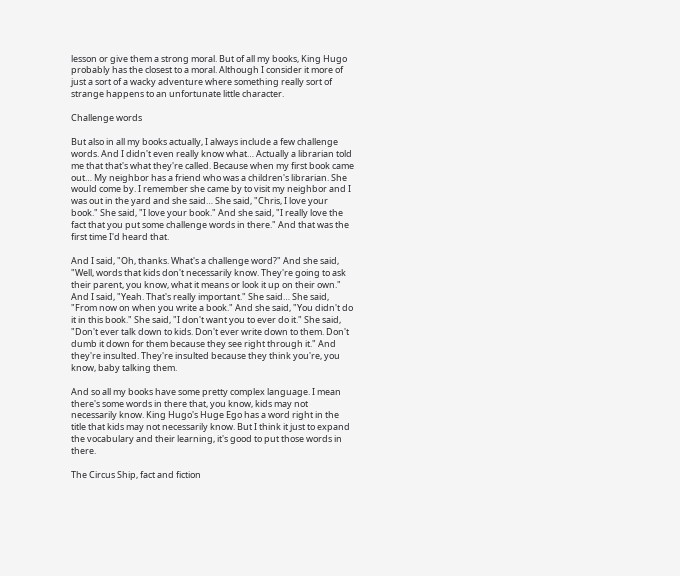lesson or give them a strong moral. But of all my books, King Hugo probably has the closest to a moral. Although I consider it more of just a sort of a wacky adventure where something really sort of strange happens to an unfortunate little character.

Challenge words

But also in all my books actually, I always include a few challenge words. And I didn't even really know what… Actually a librarian told me that that's what they're called. Because when my first book came out… My neighbor has a friend who was a children's librarian. She would come by. I remember she came by to visit my neighbor and I was out in the yard and she said… She said, "Chris, I love your book." She said, "I love your book." And she said, "I really love the fact that you put some challenge words in there." And that was the first time I'd heard that.

And I said, "Oh, thanks. What's a challenge word?" And she said, "Well, words that kids don't necessarily know. They're going to ask their parent, you know, what it means or look it up on their own." And I said, "Yeah. That's really important." She said… She said, "From now on when you write a book." And she said, "You didn't do it in this book." She said, "I don't want you to ever do it." She said, "Don't ever talk down to kids. Don't ever write down to them. Don't dumb it down for them because they see right through it." And they're insulted. They're insulted because they think you're, you know, baby talking them.

And so all my books have some pretty complex language. I mean there's some words in there that, you know, kids may not necessarily know. King Hugo's Huge Ego has a word right in the title that kids may not necessarily know. But I think it just to expand the vocabulary and their learning, it's good to put those words in there.

The Circus Ship, fact and fiction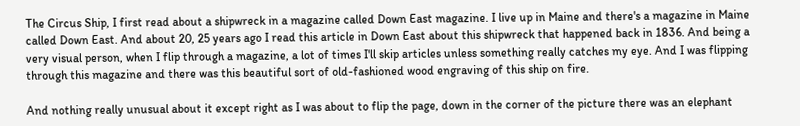The Circus Ship, I first read about a shipwreck in a magazine called Down East magazine. I live up in Maine and there's a magazine in Maine called Down East. And about 20, 25 years ago I read this article in Down East about this shipwreck that happened back in 1836. And being a very visual person, when I flip through a magazine, a lot of times I'll skip articles unless something really catches my eye. And I was flipping through this magazine and there was this beautiful sort of old-fashioned wood engraving of this ship on fire.

And nothing really unusual about it except right as I was about to flip the page, down in the corner of the picture there was an elephant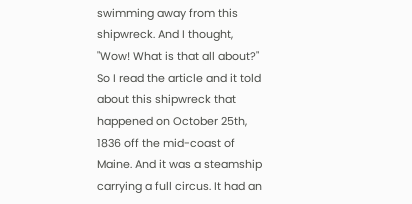swimming away from this shipwreck. And I thought, "Wow! What is that all about?" So I read the article and it told about this shipwreck that happened on October 25th, 1836 off the mid-coast of Maine. And it was a steamship carrying a full circus. It had an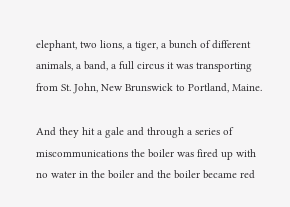elephant, two lions, a tiger, a bunch of different animals, a band, a full circus it was transporting from St. John, New Brunswick to Portland, Maine.

And they hit a gale and through a series of miscommunications the boiler was fired up with no water in the boiler and the boiler became red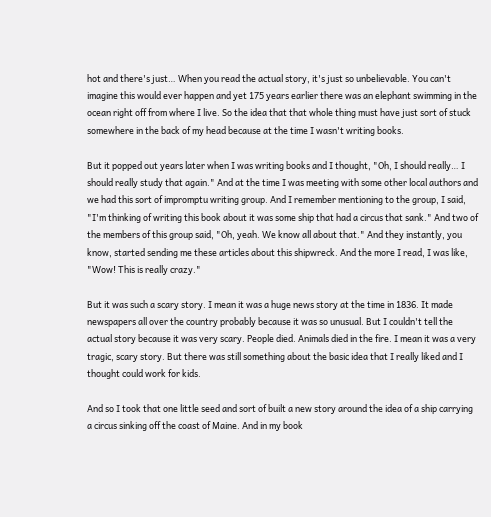hot and there's just… When you read the actual story, it's just so unbelievable. You can't imagine this would ever happen and yet 175 years earlier there was an elephant swimming in the ocean right off from where I live. So the idea that that whole thing must have just sort of stuck somewhere in the back of my head because at the time I wasn't writing books.

But it popped out years later when I was writing books and I thought, "Oh, I should really… I should really study that again." And at the time I was meeting with some other local authors and we had this sort of impromptu writing group. And I remember mentioning to the group, I said, "I'm thinking of writing this book about it was some ship that had a circus that sank." And two of the members of this group said, "Oh, yeah. We know all about that." And they instantly, you know, started sending me these articles about this shipwreck. And the more I read, I was like, "Wow! This is really crazy."

But it was such a scary story. I mean it was a huge news story at the time in 1836. It made newspapers all over the country probably because it was so unusual. But I couldn't tell the actual story because it was very scary. People died. Animals died in the fire. I mean it was a very tragic, scary story. But there was still something about the basic idea that I really liked and I thought could work for kids.

And so I took that one little seed and sort of built a new story around the idea of a ship carrying a circus sinking off the coast of Maine. And in my book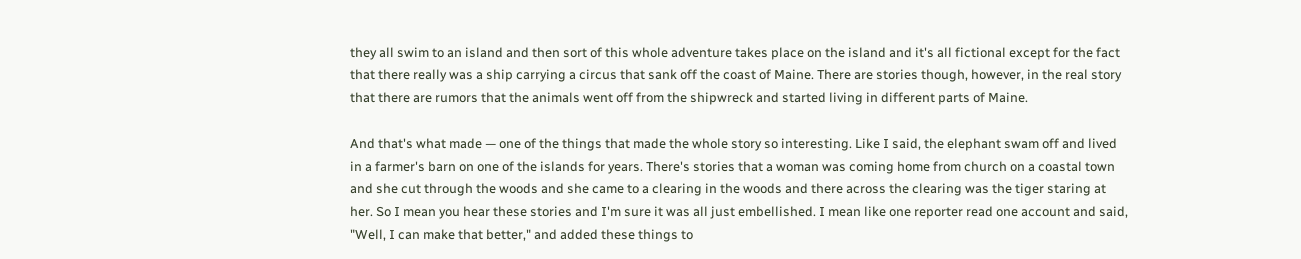they all swim to an island and then sort of this whole adventure takes place on the island and it's all fictional except for the fact that there really was a ship carrying a circus that sank off the coast of Maine. There are stories though, however, in the real story that there are rumors that the animals went off from the shipwreck and started living in different parts of Maine.

And that's what made — one of the things that made the whole story so interesting. Like I said, the elephant swam off and lived in a farmer's barn on one of the islands for years. There's stories that a woman was coming home from church on a coastal town and she cut through the woods and she came to a clearing in the woods and there across the clearing was the tiger staring at her. So I mean you hear these stories and I'm sure it was all just embellished. I mean like one reporter read one account and said, "Well, I can make that better," and added these things to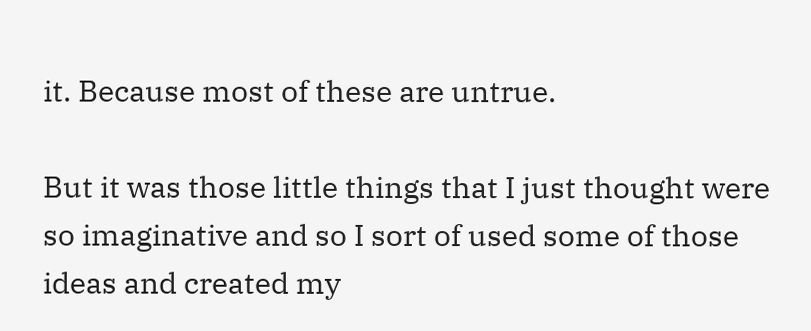it. Because most of these are untrue.

But it was those little things that I just thought were so imaginative and so I sort of used some of those ideas and created my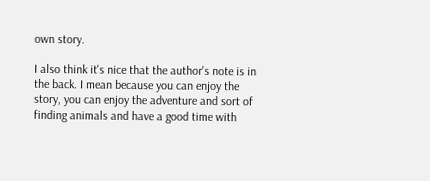own story.

I also think it's nice that the author's note is in the back. I mean because you can enjoy the story, you can enjoy the adventure and sort of finding animals and have a good time with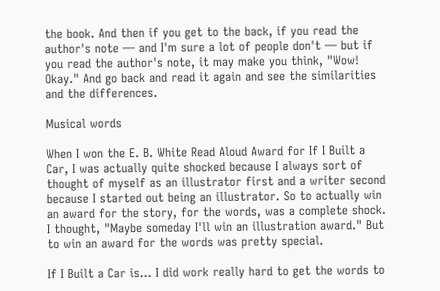the book. And then if you get to the back, if you read the author's note — and I'm sure a lot of people don't — but if you read the author's note, it may make you think, "Wow! Okay." And go back and read it again and see the similarities and the differences.

Musical words

When I won the E. B. White Read Aloud Award for If I Built a Car, I was actually quite shocked because I always sort of thought of myself as an illustrator first and a writer second because I started out being an illustrator. So to actually win an award for the story, for the words, was a complete shock. I thought, "Maybe someday I'll win an illustration award." But to win an award for the words was pretty special.

If I Built a Car is… I did work really hard to get the words to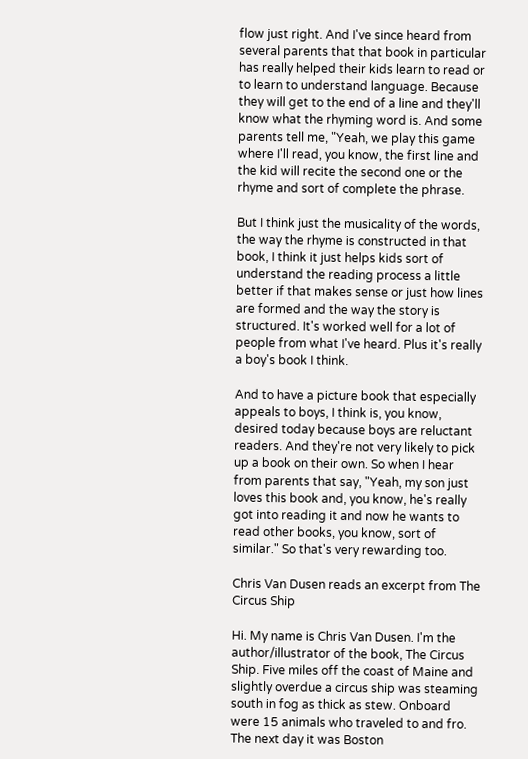flow just right. And I've since heard from several parents that that book in particular has really helped their kids learn to read or to learn to understand language. Because they will get to the end of a line and they'll know what the rhyming word is. And some parents tell me, "Yeah, we play this game where I'll read, you know, the first line and the kid will recite the second one or the rhyme and sort of complete the phrase.

But I think just the musicality of the words, the way the rhyme is constructed in that book, I think it just helps kids sort of understand the reading process a little better if that makes sense or just how lines are formed and the way the story is structured. It's worked well for a lot of people from what I've heard. Plus it's really a boy's book I think.

And to have a picture book that especially appeals to boys, I think is, you know, desired today because boys are reluctant readers. And they're not very likely to pick up a book on their own. So when I hear from parents that say, "Yeah, my son just loves this book and, you know, he's really got into reading it and now he wants to read other books, you know, sort of similar." So that's very rewarding too.

Chris Van Dusen reads an excerpt from The Circus Ship

Hi. My name is Chris Van Dusen. I'm the author/illustrator of the book, The Circus Ship. Five miles off the coast of Maine and slightly overdue a circus ship was steaming south in fog as thick as stew. Onboard were 15 animals who traveled to and fro. The next day it was Boston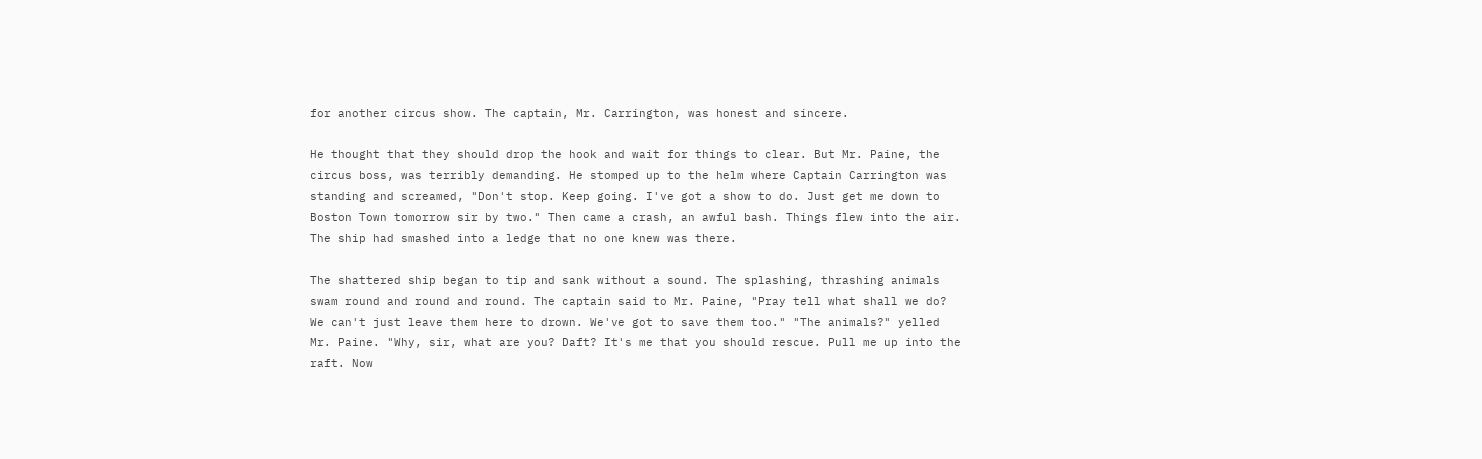for another circus show. The captain, Mr. Carrington, was honest and sincere.

He thought that they should drop the hook and wait for things to clear. But Mr. Paine, the circus boss, was terribly demanding. He stomped up to the helm where Captain Carrington was standing and screamed, "Don't stop. Keep going. I've got a show to do. Just get me down to Boston Town tomorrow sir by two." Then came a crash, an awful bash. Things flew into the air. The ship had smashed into a ledge that no one knew was there.

The shattered ship began to tip and sank without a sound. The splashing, thrashing animals swam round and round and round. The captain said to Mr. Paine, "Pray tell what shall we do? We can't just leave them here to drown. We've got to save them too." "The animals?" yelled Mr. Paine. "Why, sir, what are you? Daft? It's me that you should rescue. Pull me up into the raft. Now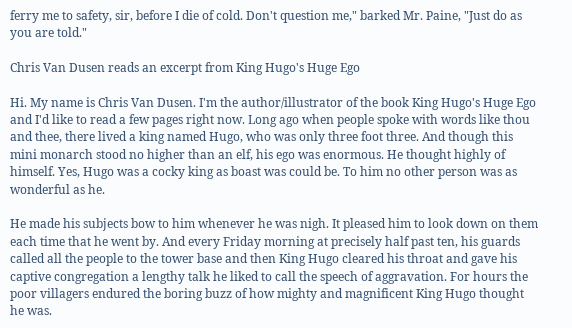ferry me to safety, sir, before I die of cold. Don't question me," barked Mr. Paine, "Just do as you are told."

Chris Van Dusen reads an excerpt from King Hugo's Huge Ego

Hi. My name is Chris Van Dusen. I'm the author/illustrator of the book King Hugo's Huge Ego and I'd like to read a few pages right now. Long ago when people spoke with words like thou and thee, there lived a king named Hugo, who was only three foot three. And though this mini monarch stood no higher than an elf, his ego was enormous. He thought highly of himself. Yes, Hugo was a cocky king as boast was could be. To him no other person was as wonderful as he.

He made his subjects bow to him whenever he was nigh. It pleased him to look down on them each time that he went by. And every Friday morning at precisely half past ten, his guards called all the people to the tower base and then King Hugo cleared his throat and gave his captive congregation a lengthy talk he liked to call the speech of aggravation. For hours the poor villagers endured the boring buzz of how mighty and magnificent King Hugo thought he was.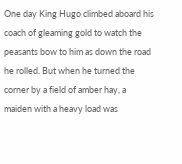One day King Hugo climbed aboard his coach of gleaming gold to watch the peasants bow to him as down the road he rolled. But when he turned the corner by a field of amber hay, a maiden with a heavy load was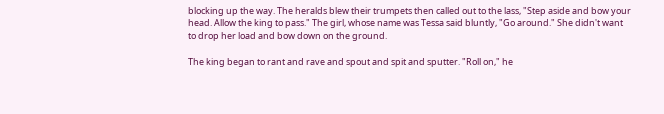blocking up the way. The heralds blew their trumpets then called out to the lass, "Step aside and bow your head. Allow the king to pass." The girl, whose name was Tessa said bluntly, "Go around." She didn't want to drop her load and bow down on the ground.

The king began to rant and rave and spout and spit and sputter. "Roll on," he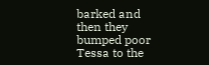barked and then they bumped poor Tessa to the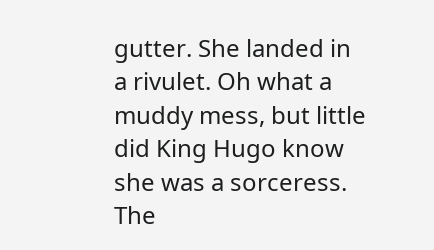gutter. She landed in a rivulet. Oh what a muddy mess, but little did King Hugo know she was a sorceress. The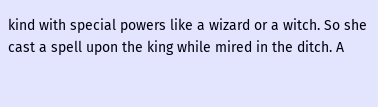kind with special powers like a wizard or a witch. So she cast a spell upon the king while mired in the ditch. A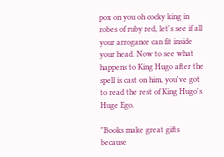pox on you oh cocky king in robes of ruby red, let's see if all your arrogance can fit inside your head. Now to see what happens to King Hugo after the spell is cast on him, you've got to read the rest of King Hugo's Huge Ego.

"Books make great gifts because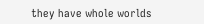they have whole worlds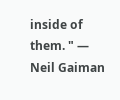inside of them. " — Neil Gaiman